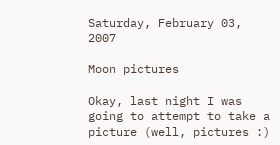Saturday, February 03, 2007

Moon pictures

Okay, last night I was going to attempt to take a picture (well, pictures :)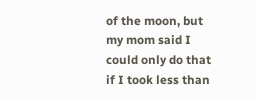of the moon, but my mom said I could only do that if I took less than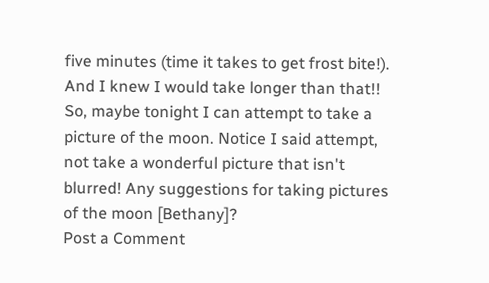five minutes (time it takes to get frost bite!). And I knew I would take longer than that!! So, maybe tonight I can attempt to take a picture of the moon. Notice I said attempt, not take a wonderful picture that isn't blurred! Any suggestions for taking pictures of the moon [Bethany]?
Post a Comment